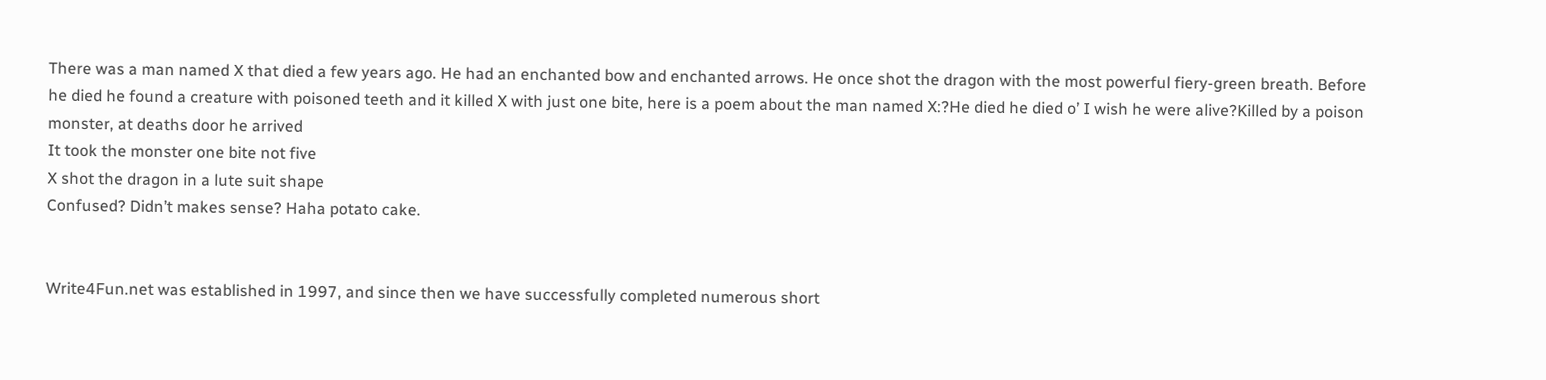There was a man named X that died a few years ago. He had an enchanted bow and enchanted arrows. He once shot the dragon with the most powerful fiery-green breath. Before he died he found a creature with poisoned teeth and it killed X with just one bite, here is a poem about the man named X:?He died he died o’ I wish he were alive?Killed by a poison monster, at deaths door he arrived
It took the monster one bite not five
X shot the dragon in a lute suit shape
Confused? Didn’t makes sense? Haha potato cake.


Write4Fun.net was established in 1997, and since then we have successfully completed numerous short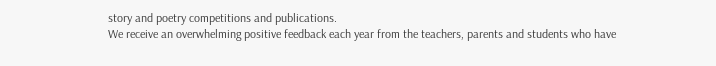story and poetry competitions and publications.
We receive an overwhelming positive feedback each year from the teachers, parents and students who have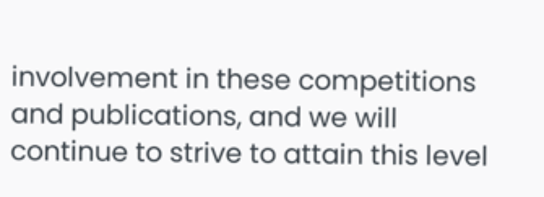involvement in these competitions and publications, and we will continue to strive to attain this level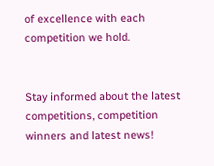of excellence with each competition we hold.


Stay informed about the latest competitions, competition winners and latest news!